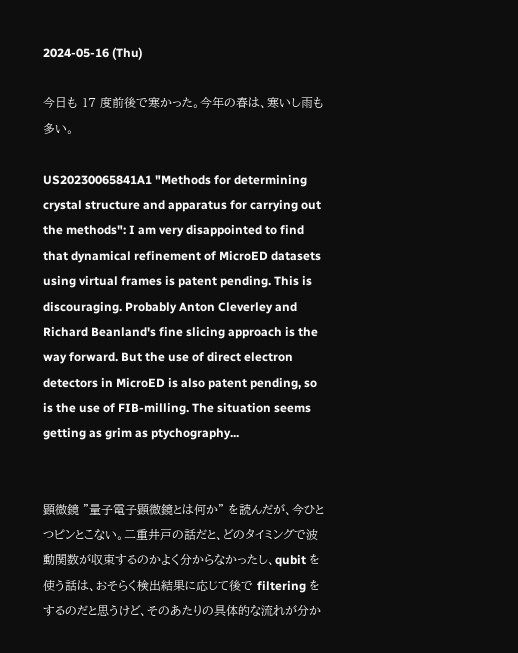2024-05-16 (Thu)

今日も 17 度前後で寒かった。今年の春は、寒いし雨も多い。

US20230065841A1 "Methods for determining crystal structure and apparatus for carrying out the methods": I am very disappointed to find that dynamical refinement of MicroED datasets using virtual frames is patent pending. This is discouraging. Probably Anton Cleverley and Richard Beanland's fine slicing approach is the way forward. But the use of direct electron detectors in MicroED is also patent pending, so is the use of FIB-milling. The situation seems getting as grim as ptychography...


顕微鏡 "量子電子顕微鏡とは何か" を読んだが、今ひとつピンとこない。二重井戸の話だと、どのタイミングで波動関数が収束するのかよく分からなかったし、qubit を使う話は、おそらく検出結果に応じて後で filtering をするのだと思うけど、そのあたりの具体的な流れが分か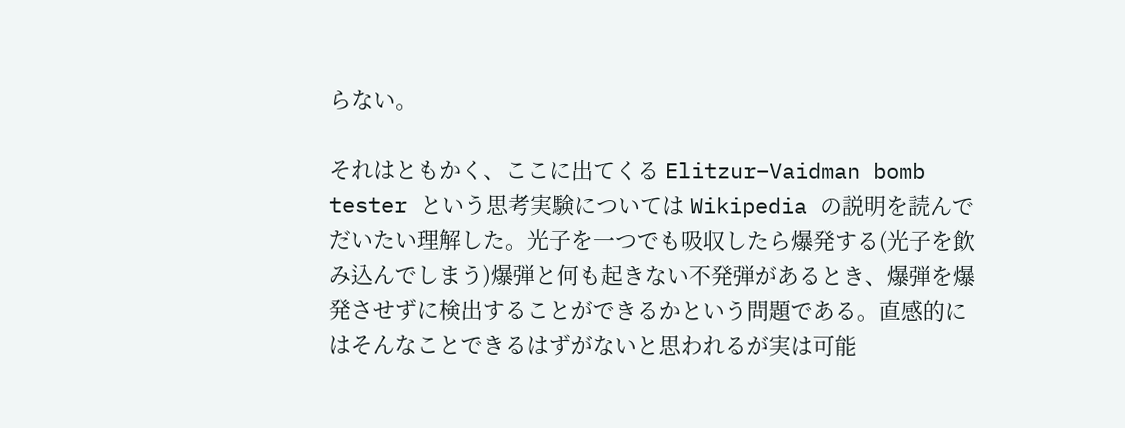らない。

それはともかく、ここに出てくる Elitzur–Vaidman bomb tester という思考実験については Wikipedia の説明を読んでだいたい理解した。光子を一つでも吸収したら爆発する(光子を飲み込んでしまう)爆弾と何も起きない不発弾があるとき、爆弾を爆発させずに検出することができるかという問題である。直感的にはそんなことできるはずがないと思われるが実は可能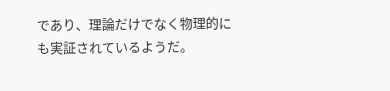であり、理論だけでなく物理的にも実証されているようだ。